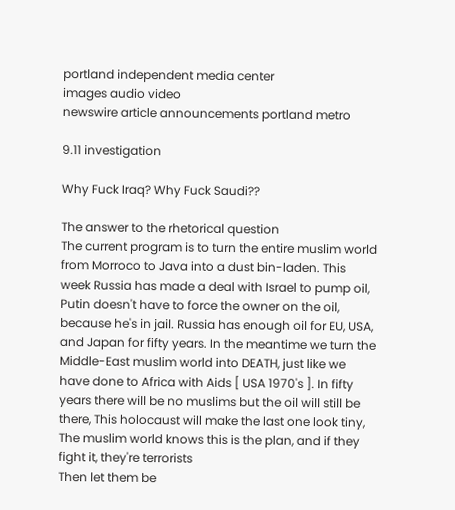portland independent media center
images audio video
newswire article announcements portland metro

9.11 investigation

Why Fuck Iraq? Why Fuck Saudi??

The answer to the rhetorical question
The current program is to turn the entire muslim world from Morroco to Java into a dust bin-laden. This week Russia has made a deal with Israel to pump oil, Putin doesn't have to force the owner on the oil, because he's in jail. Russia has enough oil for EU, USA, and Japan for fifty years. In the meantime we turn the Middle-East muslim world into DEATH, just like we have done to Africa with Aids [ USA 1970's ]. In fifty years there will be no muslims but the oil will still be there, This holocaust will make the last one look tiny, The muslim world knows this is the plan, and if they fight it, they're terrorists
Then let them be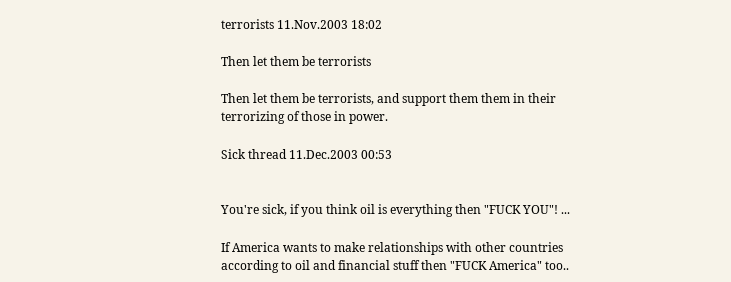terrorists 11.Nov.2003 18:02

Then let them be terrorists

Then let them be terrorists, and support them them in their terrorizing of those in power.

Sick thread 11.Dec.2003 00:53


You're sick, if you think oil is everything then "FUCK YOU"! ...

If America wants to make relationships with other countries according to oil and financial stuff then "FUCK America" too..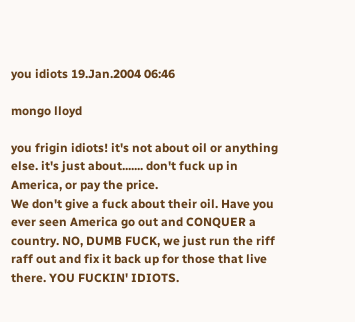you idiots 19.Jan.2004 06:46

mongo lloyd

you frigin idiots! it's not about oil or anything else. it's just about....... don't fuck up in America, or pay the price.
We don't give a fuck about their oil. Have you ever seen America go out and CONQUER a country. NO, DUMB FUCK, we just run the riff raff out and fix it back up for those that live there. YOU FUCKIN' IDIOTS.